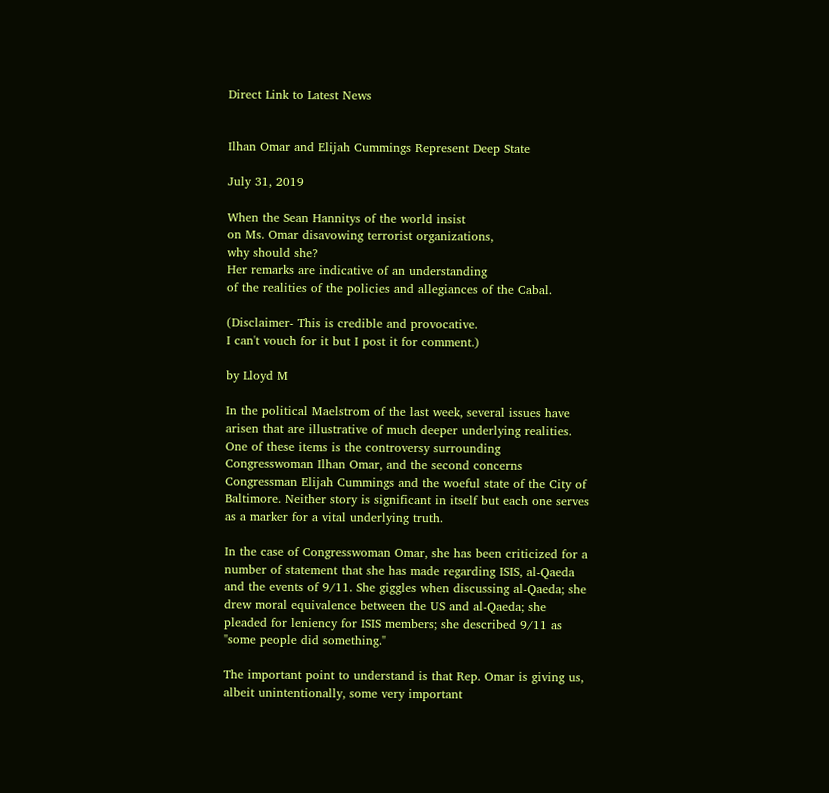Direct Link to Latest News


Ilhan Omar and Elijah Cummings Represent Deep State

July 31, 2019

When the Sean Hannitys of the world insist
on Ms. Omar disavowing terrorist organizations,
why should she?
Her remarks are indicative of an understanding
of the realities of the policies and allegiances of the Cabal.

(Disclaimer- This is credible and provocative.
I can't vouch for it but I post it for comment.)

by Lloyd M

In the political Maelstrom of the last week, several issues have arisen that are illustrative of much deeper underlying realities. One of these items is the controversy surrounding Congresswoman Ilhan Omar, and the second concerns Congressman Elijah Cummings and the woeful state of the City of Baltimore. Neither story is significant in itself but each one serves as a marker for a vital underlying truth.

In the case of Congresswoman Omar, she has been criticized for a number of statement that she has made regarding ISIS, al-Qaeda and the events of 9/11. She giggles when discussing al-Qaeda; she drew moral equivalence between the US and al-Qaeda; she pleaded for leniency for ISIS members; she described 9/11 as "some people did something."

The important point to understand is that Rep. Omar is giving us, albeit unintentionally, some very important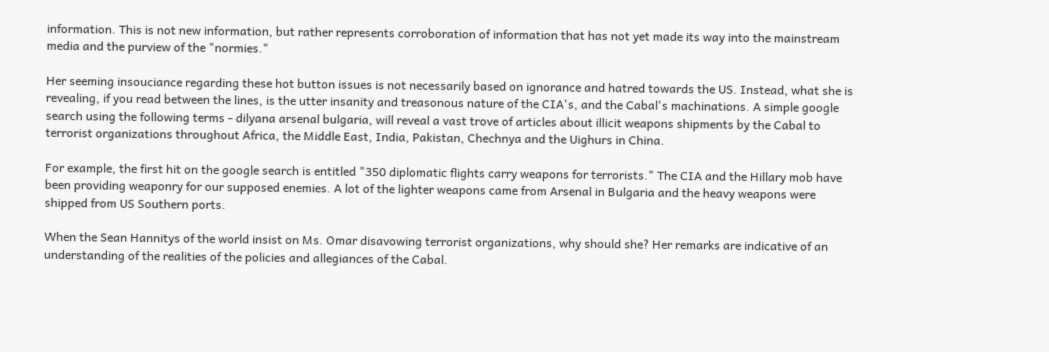information. This is not new information, but rather represents corroboration of information that has not yet made its way into the mainstream media and the purview of the "normies."

Her seeming insouciance regarding these hot button issues is not necessarily based on ignorance and hatred towards the US. Instead, what she is revealing, if you read between the lines, is the utter insanity and treasonous nature of the CIA's, and the Cabal's machinations. A simple google search using the following terms - dilyana arsenal bulgaria, will reveal a vast trove of articles about illicit weapons shipments by the Cabal to terrorist organizations throughout Africa, the Middle East, India, Pakistan, Chechnya and the Uighurs in China.

For example, the first hit on the google search is entitled "350 diplomatic flights carry weapons for terrorists." The CIA and the Hillary mob have been providing weaponry for our supposed enemies. A lot of the lighter weapons came from Arsenal in Bulgaria and the heavy weapons were shipped from US Southern ports.

When the Sean Hannitys of the world insist on Ms. Omar disavowing terrorist organizations, why should she? Her remarks are indicative of an understanding of the realities of the policies and allegiances of the Cabal.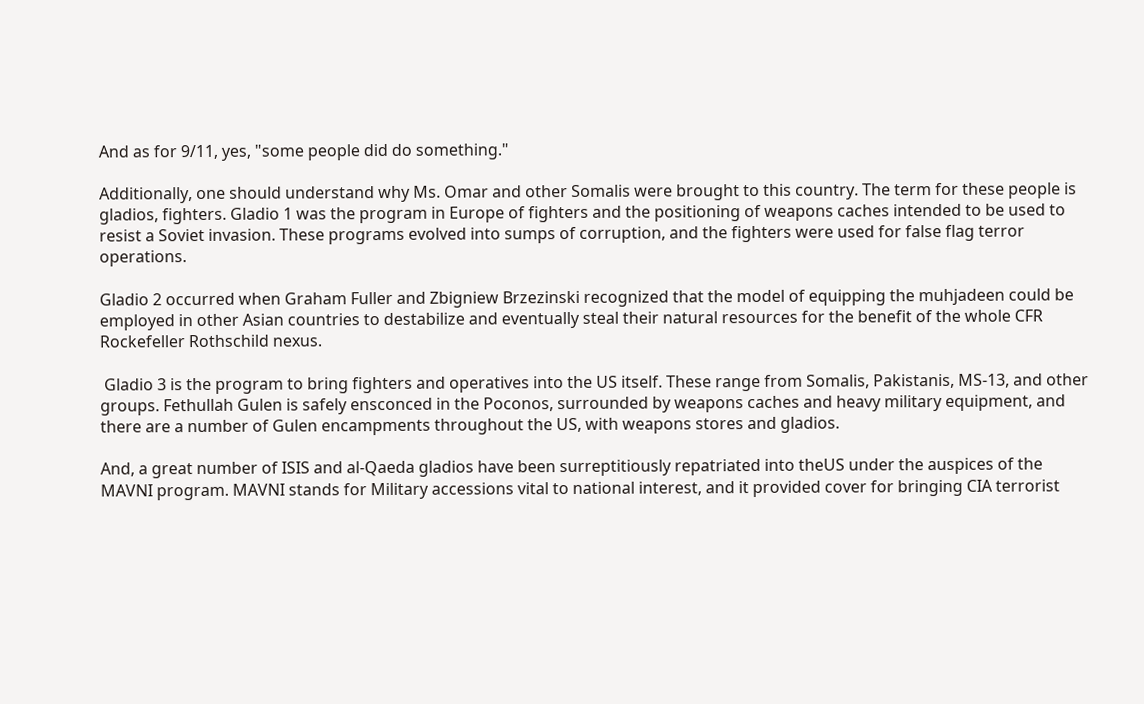And as for 9/11, yes, "some people did do something."

Additionally, one should understand why Ms. Omar and other Somalis were brought to this country. The term for these people is gladios, fighters. Gladio 1 was the program in Europe of fighters and the positioning of weapons caches intended to be used to resist a Soviet invasion. These programs evolved into sumps of corruption, and the fighters were used for false flag terror operations.

Gladio 2 occurred when Graham Fuller and Zbigniew Brzezinski recognized that the model of equipping the muhjadeen could be employed in other Asian countries to destabilize and eventually steal their natural resources for the benefit of the whole CFR Rockefeller Rothschild nexus.

 Gladio 3 is the program to bring fighters and operatives into the US itself. These range from Somalis, Pakistanis, MS-13, and other groups. Fethullah Gulen is safely ensconced in the Poconos, surrounded by weapons caches and heavy military equipment, and there are a number of Gulen encampments throughout the US, with weapons stores and gladios.

And, a great number of ISIS and al-Qaeda gladios have been surreptitiously repatriated into theUS under the auspices of the MAVNI program. MAVNI stands for Military accessions vital to national interest, and it provided cover for bringing CIA terrorist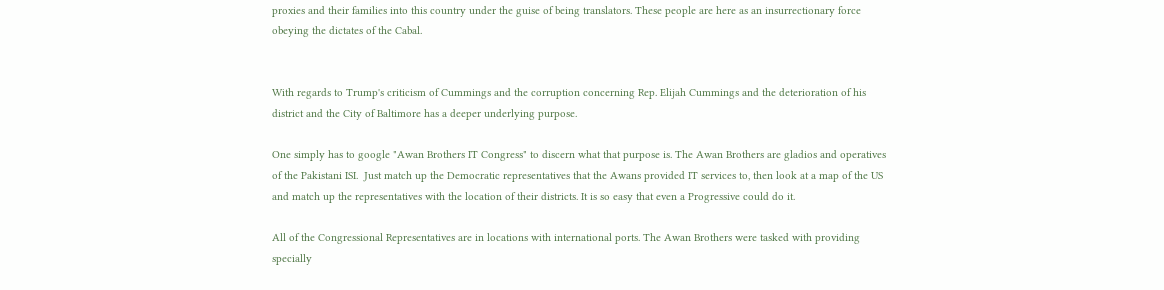proxies and their families into this country under the guise of being translators. These people are here as an insurrectionary force obeying the dictates of the Cabal.


With regards to Trump's criticism of Cummings and the corruption concerning Rep. Elijah Cummings and the deterioration of his district and the City of Baltimore has a deeper underlying purpose.

One simply has to google "Awan Brothers IT Congress" to discern what that purpose is. The Awan Brothers are gladios and operatives of the Pakistani ISI.  Just match up the Democratic representatives that the Awans provided IT services to, then look at a map of the US and match up the representatives with the location of their districts. It is so easy that even a Progressive could do it.

All of the Congressional Representatives are in locations with international ports. The Awan Brothers were tasked with providing specially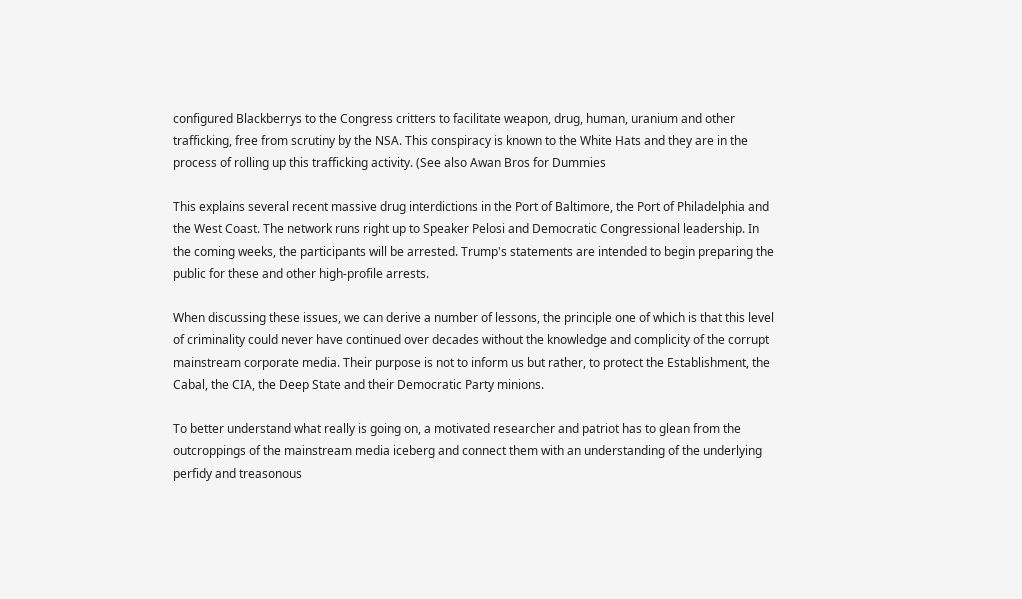configured Blackberrys to the Congress critters to facilitate weapon, drug, human, uranium and other trafficking, free from scrutiny by the NSA. This conspiracy is known to the White Hats and they are in the process of rolling up this trafficking activity. (See also Awan Bros for Dummies

This explains several recent massive drug interdictions in the Port of Baltimore, the Port of Philadelphia and the West Coast. The network runs right up to Speaker Pelosi and Democratic Congressional leadership. In the coming weeks, the participants will be arrested. Trump's statements are intended to begin preparing the public for these and other high-profile arrests.

When discussing these issues, we can derive a number of lessons, the principle one of which is that this level of criminality could never have continued over decades without the knowledge and complicity of the corrupt mainstream corporate media. Their purpose is not to inform us but rather, to protect the Establishment, the Cabal, the CIA, the Deep State and their Democratic Party minions.

To better understand what really is going on, a motivated researcher and patriot has to glean from the outcroppings of the mainstream media iceberg and connect them with an understanding of the underlying perfidy and treasonous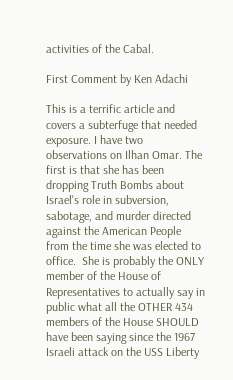activities of the Cabal.

First Comment by Ken Adachi

This is a terrific article and  covers a subterfuge that needed exposure. I have two observations on Ilhan Omar. The first is that she has been dropping Truth Bombs about Israel's role in subversion, sabotage, and murder directed against the American People from the time she was elected to office.  She is probably the ONLY member of the House of Representatives to actually say in public what all the OTHER 434 members of the House SHOULD have been saying since the 1967 Israeli attack on the USS Liberty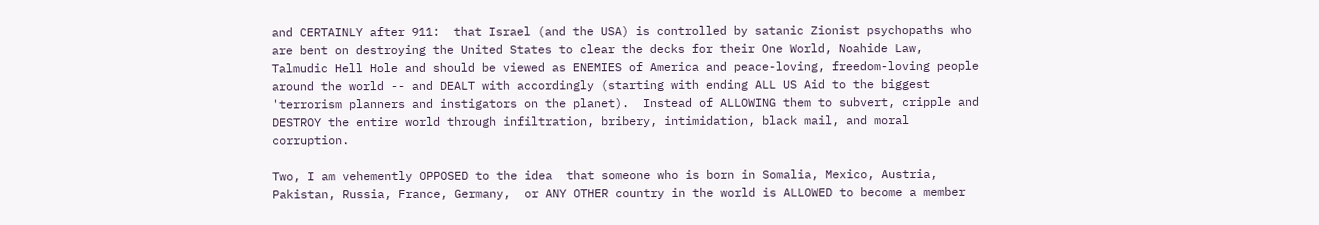and CERTAINLY after 911:  that Israel (and the USA) is controlled by satanic Zionist psychopaths who are bent on destroying the United States to clear the decks for their One World, Noahide Law,  Talmudic Hell Hole and should be viewed as ENEMIES of America and peace-loving, freedom-loving people around the world -- and DEALT with accordingly (starting with ending ALL US Aid to the biggest 'terrorism planners and instigators on the planet).  Instead of ALLOWING them to subvert, cripple and DESTROY the entire world through infiltration, bribery, intimidation, black mail, and moral corruption.

Two, I am vehemently OPPOSED to the idea  that someone who is born in Somalia, Mexico, Austria, Pakistan, Russia, France, Germany,  or ANY OTHER country in the world is ALLOWED to become a member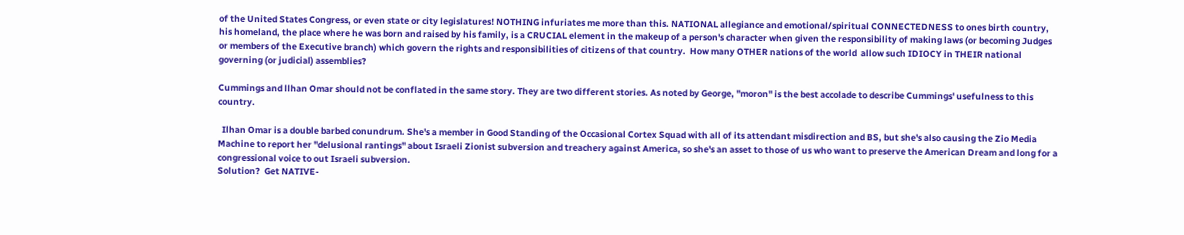of the United States Congress, or even state or city legislatures! NOTHING infuriates me more than this. NATIONAL allegiance and emotional/spiritual CONNECTEDNESS to ones birth country, his homeland, the place where he was born and raised by his family, is a CRUCIAL element in the makeup of a person's character when given the responsibility of making laws (or becoming Judges or members of the Executive branch) which govern the rights and responsibilities of citizens of that country.  How many OTHER nations of the world  allow such IDIOCY in THEIR national governing (or judicial) assemblies?

Cummings and llhan Omar should not be conflated in the same story. They are two different stories. As noted by George, "moron" is the best accolade to describe Cummings' usefulness to this country.

  Ilhan Omar is a double barbed conundrum. She's a member in Good Standing of the Occasional Cortex Squad with all of its attendant misdirection and BS, but she's also causing the Zio Media Machine to report her "delusional rantings" about Israeli Zionist subversion and treachery against America, so she's an asset to those of us who want to preserve the American Dream and long for a congressional voice to out Israeli subversion.
Solution?  Get NATIVE-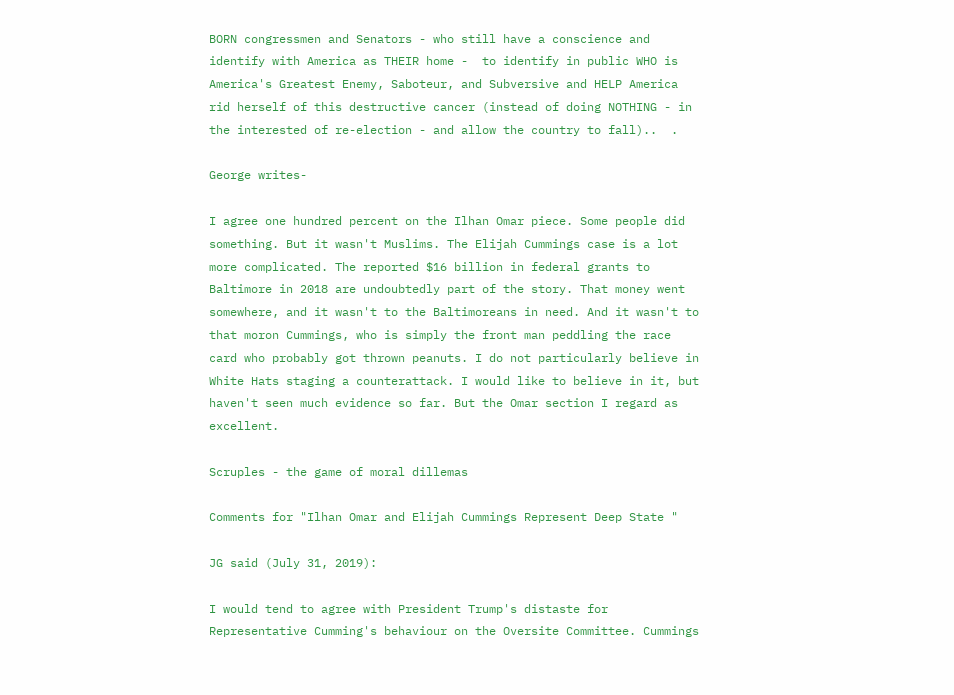BORN congressmen and Senators - who still have a conscience and identify with America as THEIR home -  to identify in public WHO is America's Greatest Enemy, Saboteur, and Subversive and HELP America rid herself of this destructive cancer (instead of doing NOTHING - in the interested of re-election - and allow the country to fall)..  .

George writes-

I agree one hundred percent on the Ilhan Omar piece. Some people did something. But it wasn't Muslims. The Elijah Cummings case is a lot more complicated. The reported $16 billion in federal grants to Baltimore in 2018 are undoubtedly part of the story. That money went somewhere, and it wasn't to the Baltimoreans in need. And it wasn't to that moron Cummings, who is simply the front man peddling the race card who probably got thrown peanuts. I do not particularly believe in White Hats staging a counterattack. I would like to believe in it, but haven't seen much evidence so far. But the Omar section I regard as excellent.

Scruples - the game of moral dillemas

Comments for "Ilhan Omar and Elijah Cummings Represent Deep State "

JG said (July 31, 2019):

I would tend to agree with President Trump's distaste for Representative Cumming's behaviour on the Oversite Committee. Cummings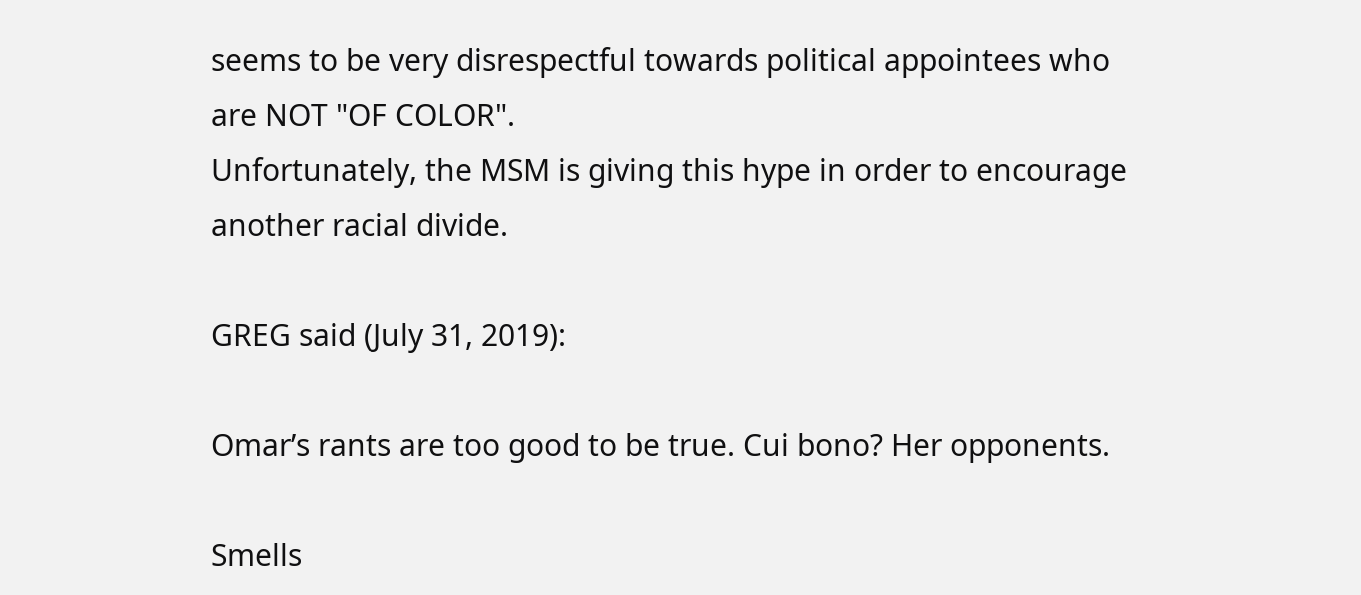seems to be very disrespectful towards political appointees who are NOT "OF COLOR".
Unfortunately, the MSM is giving this hype in order to encourage another racial divide.

GREG said (July 31, 2019):

Omar’s rants are too good to be true. Cui bono? Her opponents.

Smells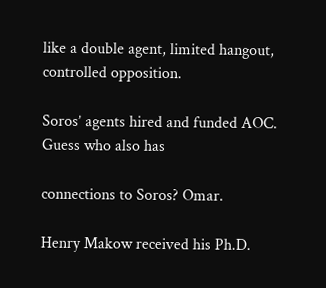like a double agent, limited hangout, controlled opposition.

Soros’ agents hired and funded AOC. Guess who also has

connections to Soros? Omar.

Henry Makow received his Ph.D.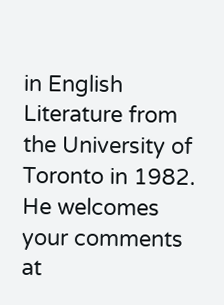in English Literature from the University of Toronto in 1982. He welcomes your comments at